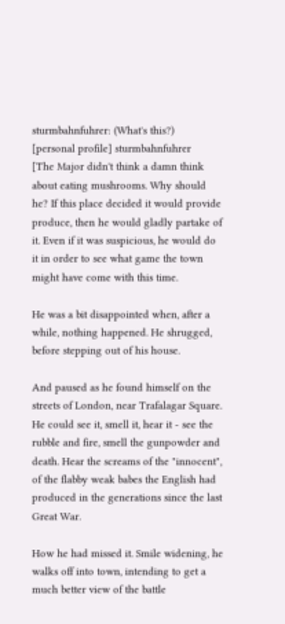sturmbahnfuhrer: (What's this?)
[personal profile] sturmbahnfuhrer
[The Major didn't think a damn think about eating mushrooms. Why should he? If this place decided it would provide produce, then he would gladly partake of it. Even if it was suspicious, he would do it in order to see what game the town might have come with this time.

He was a bit disappointed when, after a while, nothing happened. He shrugged, before stepping out of his house.

And paused as he found himself on the streets of London, near Trafalagar Square. He could see it, smell it, hear it - see the rubble and fire, smell the gunpowder and death. Hear the screams of the "innocent", of the flabby weak babes the English had produced in the generations since the last Great War.

How he had missed it. Smile widening, he walks off into town, intending to get a much better view of the battle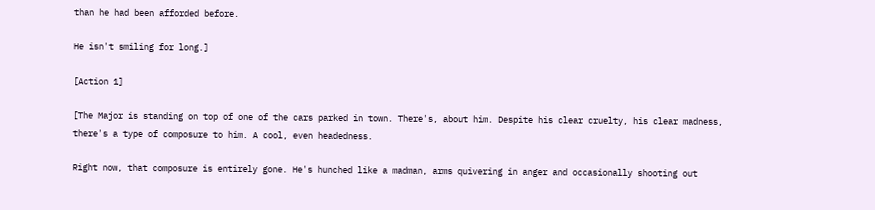than he had been afforded before.

He isn't smiling for long.]

[Action 1]

[The Major is standing on top of one of the cars parked in town. There's, about him. Despite his clear cruelty, his clear madness, there's a type of composure to him. A cool, even headedness.

Right now, that composure is entirely gone. He's hunched like a madman, arms quivering in anger and occasionally shooting out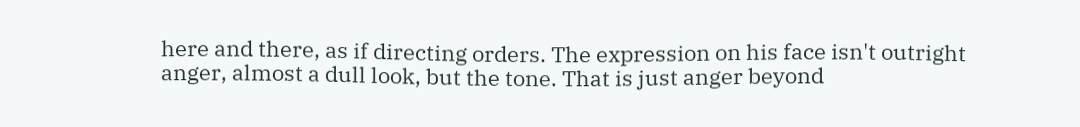here and there, as if directing orders. The expression on his face isn't outright anger, almost a dull look, but the tone. That is just anger beyond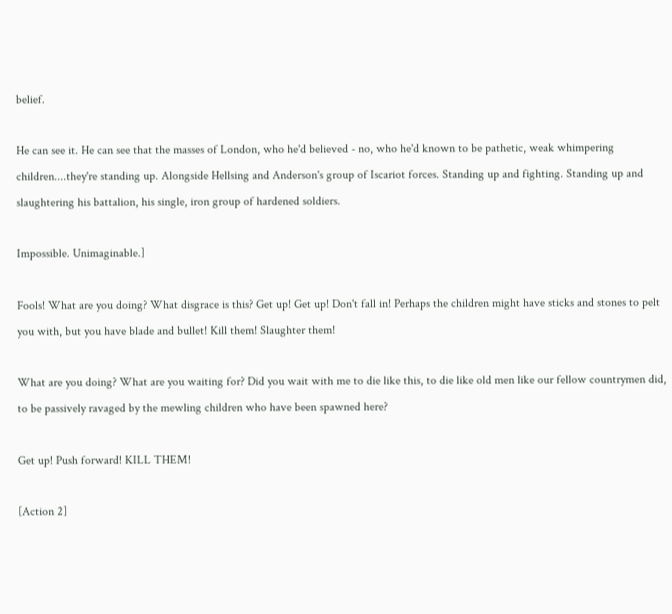belief.

He can see it. He can see that the masses of London, who he'd believed - no, who he'd known to be pathetic, weak whimpering children....they're standing up. Alongside Hellsing and Anderson's group of Iscariot forces. Standing up and fighting. Standing up and slaughtering his battalion, his single, iron group of hardened soldiers.

Impossible. Unimaginable.]

Fools! What are you doing? What disgrace is this? Get up! Get up! Don't fall in! Perhaps the children might have sticks and stones to pelt you with, but you have blade and bullet! Kill them! Slaughter them!

What are you doing? What are you waiting for? Did you wait with me to die like this, to die like old men like our fellow countrymen did, to be passively ravaged by the mewling children who have been spawned here?

Get up! Push forward! KILL THEM!

[Action 2]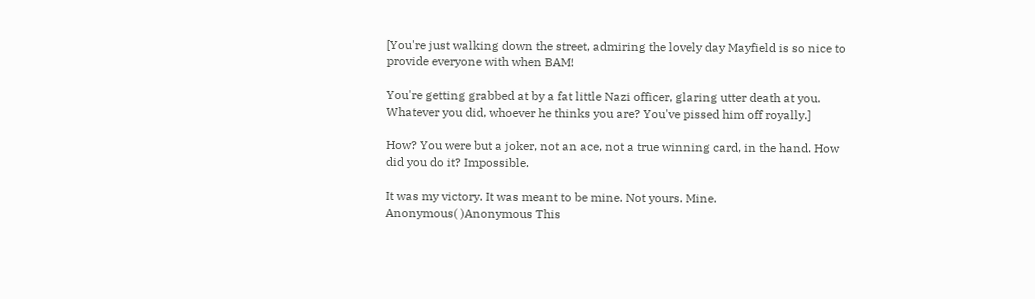[You're just walking down the street, admiring the lovely day Mayfield is so nice to provide everyone with when BAM!

You're getting grabbed at by a fat little Nazi officer, glaring utter death at you. Whatever you did, whoever he thinks you are? You've pissed him off royally.]

How? You were but a joker, not an ace, not a true winning card, in the hand. How did you do it? Impossible.

It was my victory. It was meant to be mine. Not yours. Mine.
Anonymous( )Anonymous This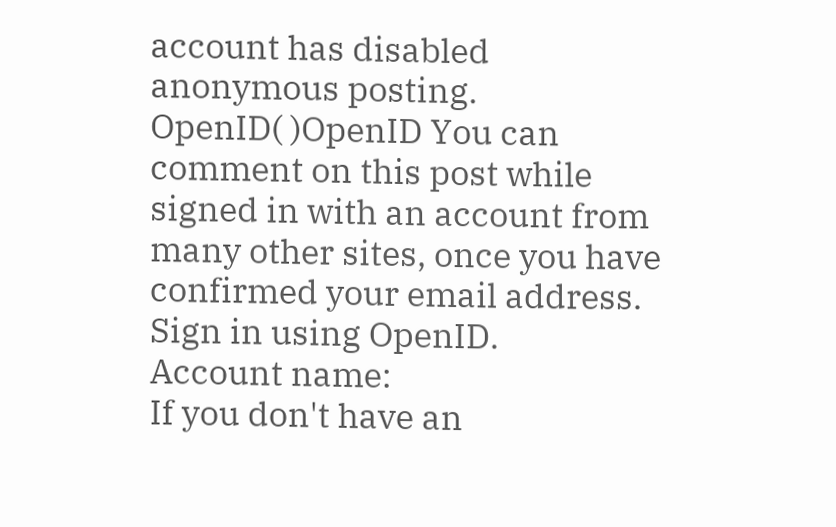account has disabled anonymous posting.
OpenID( )OpenID You can comment on this post while signed in with an account from many other sites, once you have confirmed your email address. Sign in using OpenID.
Account name:
If you don't have an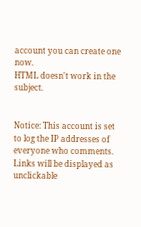account you can create one now.
HTML doesn't work in the subject.


Notice: This account is set to log the IP addresses of everyone who comments.
Links will be displayed as unclickable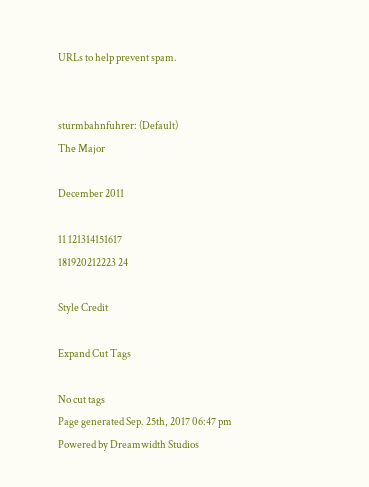URLs to help prevent spam.


sturmbahnfuhrer: (Default)
The Major

December 2011

11 121314151617
181920212223 24

Style Credit

Expand Cut Tags

No cut tags
Page generated Sep. 25th, 2017 06:47 pm
Powered by Dreamwidth Studios